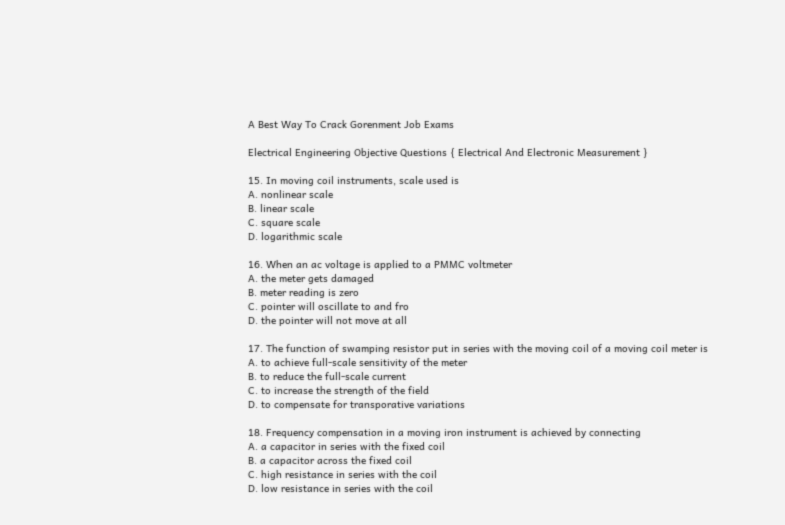A Best Way To Crack Gorenment Job Exams

Electrical Engineering Objective Questions { Electrical And Electronic Measurement }

15. In moving coil instruments, scale used is
A. nonlinear scale
B. linear scale
C. square scale
D. logarithmic scale

16. When an ac voltage is applied to a PMMC voltmeter
A. the meter gets damaged
B. meter reading is zero
C. pointer will oscillate to and fro
D. the pointer will not move at all

17. The function of swamping resistor put in series with the moving coil of a moving coil meter is
A. to achieve full-scale sensitivity of the meter
B. to reduce the full-scale current
C. to increase the strength of the field
D. to compensate for transporative variations

18. Frequency compensation in a moving iron instrument is achieved by connecting
A. a capacitor in series with the fixed coil
B. a capacitor across the fixed coil
C. high resistance in series with the coil
D. low resistance in series with the coil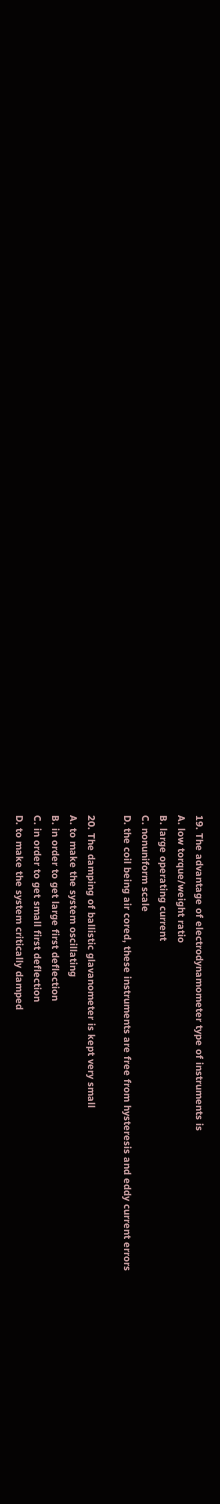19. The advantage of electrodynamometer type of instruments is
A. low torque/weight ratio
B. large operating current
C. nonuniform scale
D. the coil being air cored, these instruments are free from hysteresis and eddy current errors

20. The damping of ballistic glavanometer is kept very small
A. to make the system oscillating
B. in order to get large first deflection
C. in order to get small first deflection
D. to make the system critically damped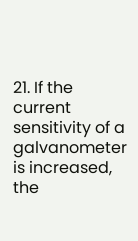21. If the current sensitivity of a galvanometer is increased, the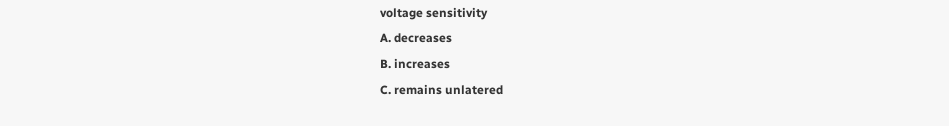voltage sensitivity
A. decreases
B. increases
C. remains unlatered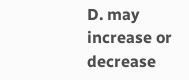D. may increase or decrease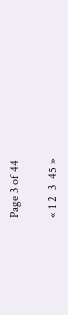Page 3 of 44

« 1 2  3  45 »